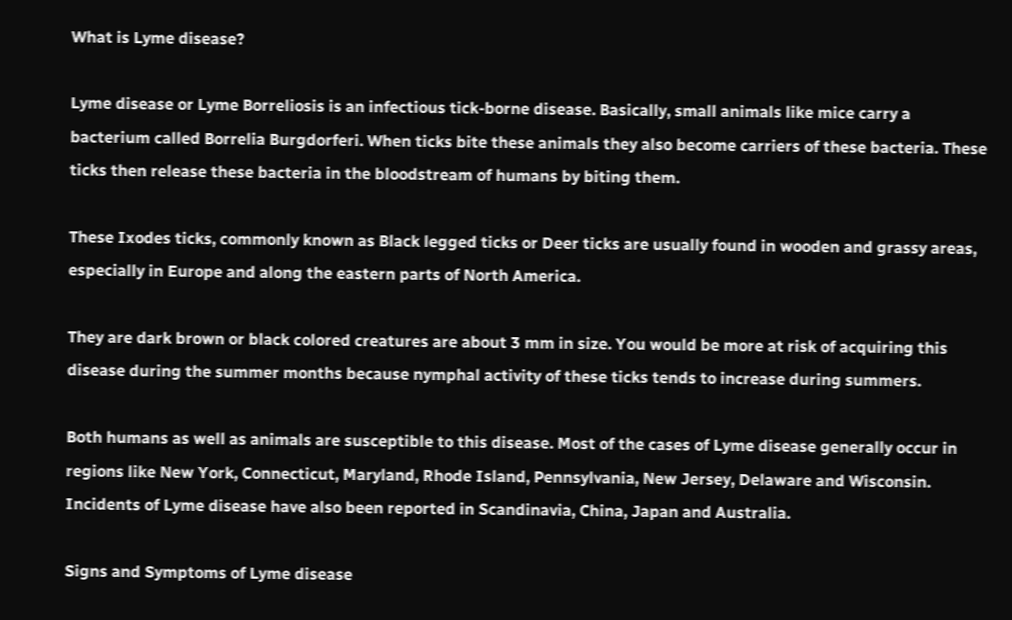What is Lyme disease?

Lyme disease or Lyme Borreliosis is an infectious tick-borne disease. Basically, small animals like mice carry a bacterium called Borrelia Burgdorferi. When ticks bite these animals they also become carriers of these bacteria. These ticks then release these bacteria in the bloodstream of humans by biting them.

These Ixodes ticks, commonly known as Black legged ticks or Deer ticks are usually found in wooden and grassy areas, especially in Europe and along the eastern parts of North America.

They are dark brown or black colored creatures are about 3 mm in size. You would be more at risk of acquiring this disease during the summer months because nymphal activity of these ticks tends to increase during summers.

Both humans as well as animals are susceptible to this disease. Most of the cases of Lyme disease generally occur in regions like New York, Connecticut, Maryland, Rhode Island, Pennsylvania, New Jersey, Delaware and Wisconsin. Incidents of Lyme disease have also been reported in Scandinavia, China, Japan and Australia.

Signs and Symptoms of Lyme disease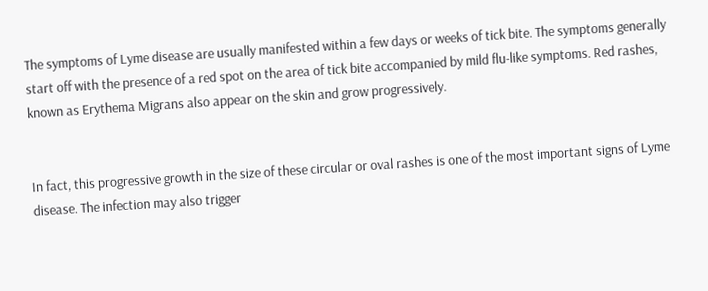The symptoms of Lyme disease are usually manifested within a few days or weeks of tick bite. The symptoms generally start off with the presence of a red spot on the area of tick bite accompanied by mild flu-like symptoms. Red rashes, known as Erythema Migrans also appear on the skin and grow progressively.


In fact, this progressive growth in the size of these circular or oval rashes is one of the most important signs of Lyme disease. The infection may also trigger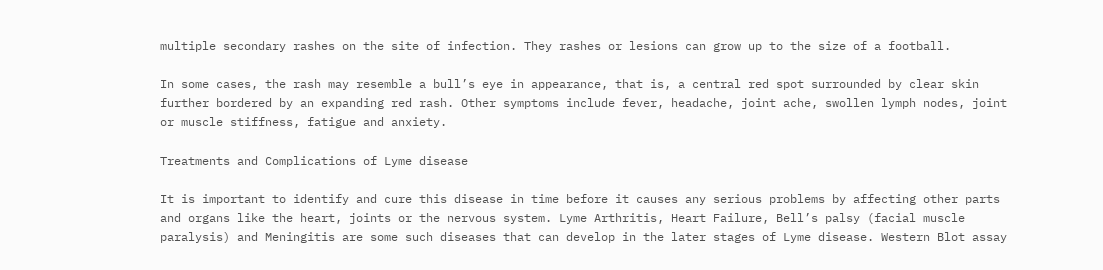multiple secondary rashes on the site of infection. They rashes or lesions can grow up to the size of a football.

In some cases, the rash may resemble a bull’s eye in appearance, that is, a central red spot surrounded by clear skin further bordered by an expanding red rash. Other symptoms include fever, headache, joint ache, swollen lymph nodes, joint or muscle stiffness, fatigue and anxiety.

Treatments and Complications of Lyme disease

It is important to identify and cure this disease in time before it causes any serious problems by affecting other parts and organs like the heart, joints or the nervous system. Lyme Arthritis, Heart Failure, Bell’s palsy (facial muscle paralysis) and Meningitis are some such diseases that can develop in the later stages of Lyme disease. Western Blot assay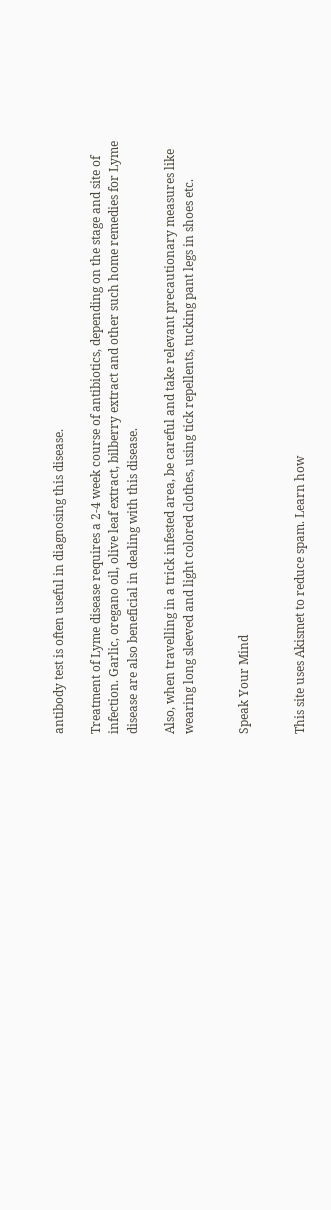antibody test is often useful in diagnosing this disease.

Treatment of Lyme disease requires a 2-4 week course of antibiotics, depending on the stage and site of infection. Garlic, oregano oil, olive leaf extract, bilberry extract and other such home remedies for Lyme disease are also beneficial in dealing with this disease.

Also, when travelling in a trick infested area, be careful and take relevant precautionary measures like wearing long sleeved and light colored clothes, using tick repellents, tucking pant legs in shoes etc.


Speak Your Mind


This site uses Akismet to reduce spam. Learn how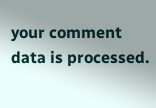your comment data is processed.